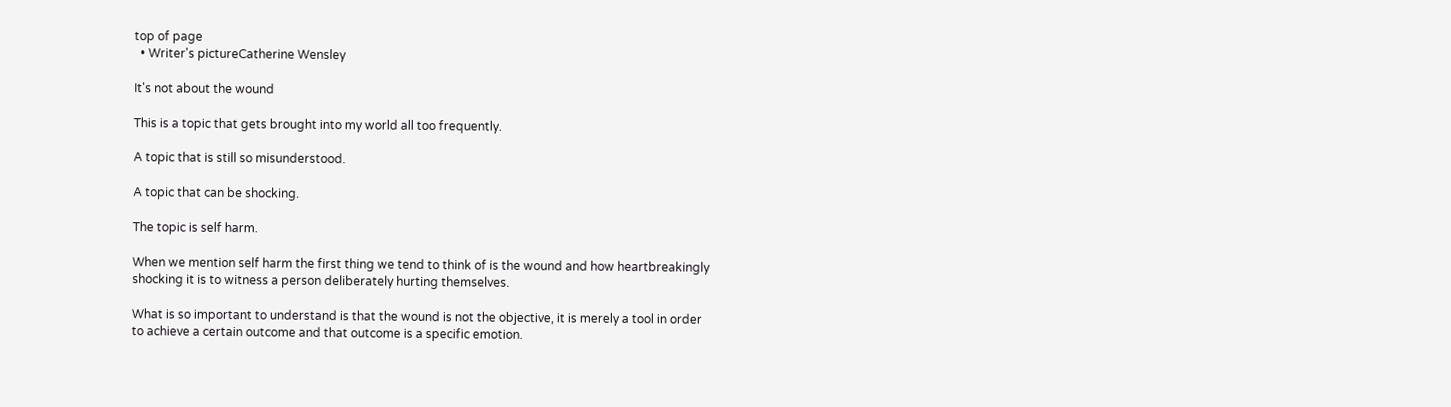top of page
  • Writer's pictureCatherine Wensley

It's not about the wound

This is a topic that gets brought into my world all too frequently.

A topic that is still so misunderstood.

A topic that can be shocking.

The topic is self harm.

When we mention self harm the first thing we tend to think of is the wound and how heartbreakingly shocking it is to witness a person deliberately hurting themselves.

What is so important to understand is that the wound is not the objective, it is merely a tool in order to achieve a certain outcome and that outcome is a specific emotion.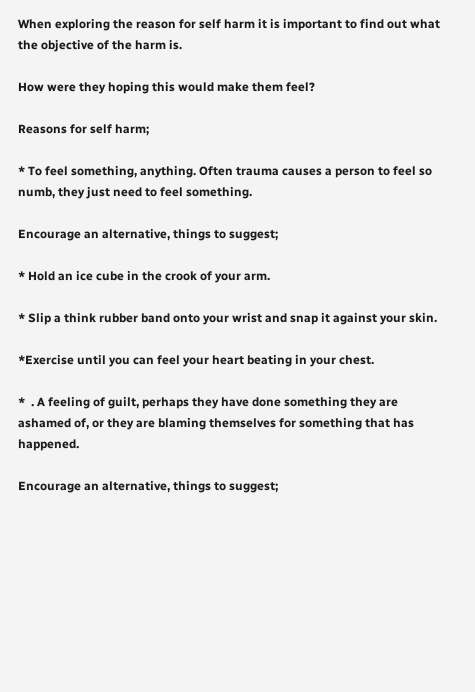When exploring the reason for self harm it is important to find out what the objective of the harm is.

How were they hoping this would make them feel?

Reasons for self harm;

* To feel something, anything. Often trauma causes a person to feel so numb, they just need to feel something.

Encourage an alternative, things to suggest;

* Hold an ice cube in the crook of your arm.

* Slip a think rubber band onto your wrist and snap it against your skin.

*Exercise until you can feel your heart beating in your chest.

*  . A feeling of guilt, perhaps they have done something they are ashamed of, or they are blaming themselves for something that has happened.

Encourage an alternative, things to suggest;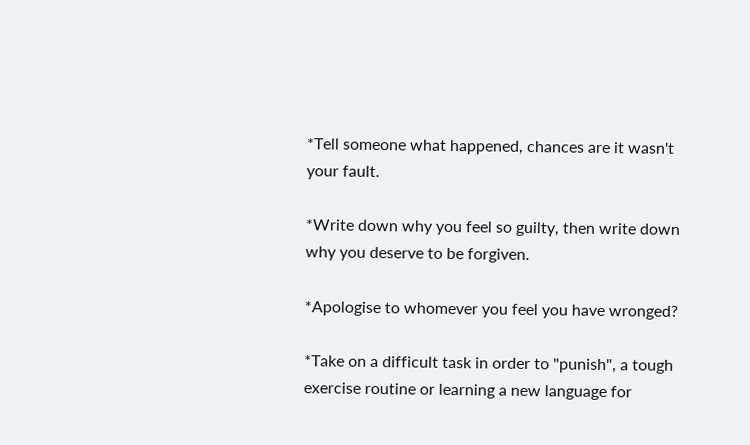*Tell someone what happened, chances are it wasn't your fault.

*Write down why you feel so guilty, then write down why you deserve to be forgiven.

*Apologise to whomever you feel you have wronged?

*Take on a difficult task in order to "punish", a tough exercise routine or learning a new language for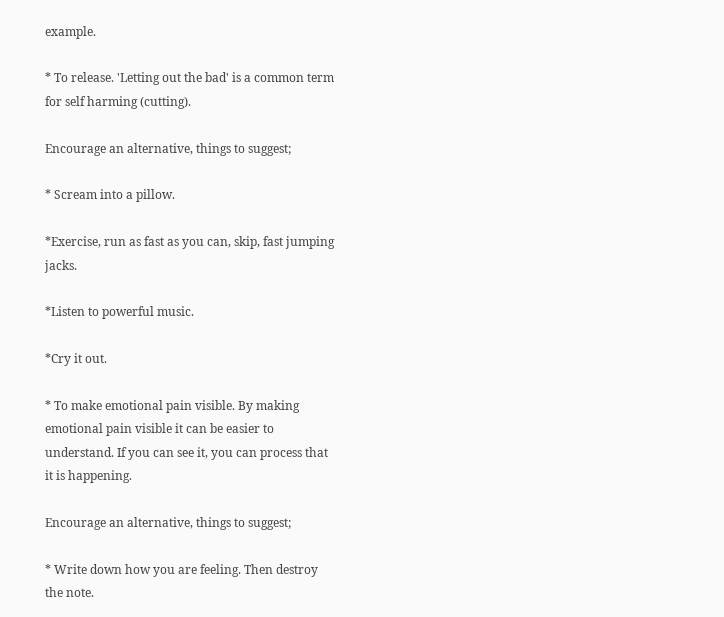example.

* To release. 'Letting out the bad' is a common term for self harming (cutting).

Encourage an alternative, things to suggest;

* Scream into a pillow.

*Exercise, run as fast as you can, skip, fast jumping jacks.

*Listen to powerful music.

*Cry it out.

* To make emotional pain visible. By making emotional pain visible it can be easier to understand. If you can see it, you can process that it is happening.

Encourage an alternative, things to suggest;

* Write down how you are feeling. Then destroy the note.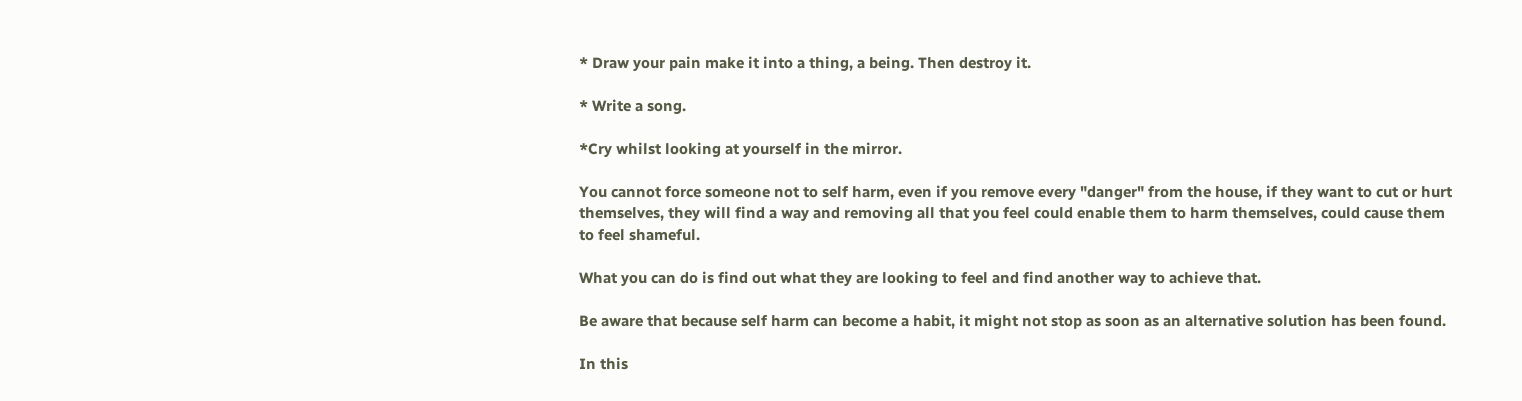* Draw your pain make it into a thing, a being. Then destroy it.

* Write a song.

*Cry whilst looking at yourself in the mirror.

You cannot force someone not to self harm, even if you remove every "danger" from the house, if they want to cut or hurt themselves, they will find a way and removing all that you feel could enable them to harm themselves, could cause them to feel shameful.

What you can do is find out what they are looking to feel and find another way to achieve that.

Be aware that because self harm can become a habit, it might not stop as soon as an alternative solution has been found.

In this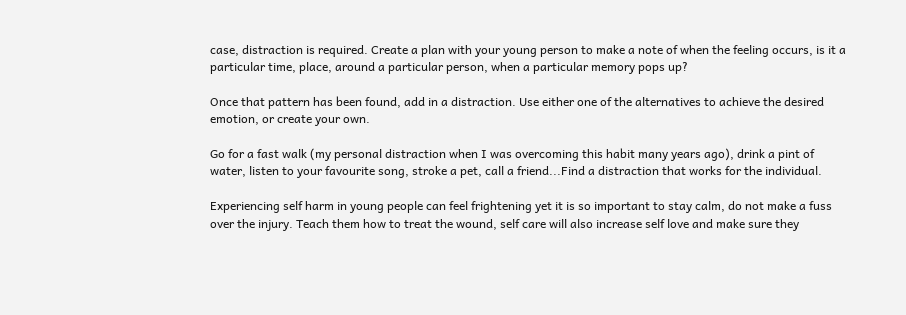case, distraction is required. Create a plan with your young person to make a note of when the feeling occurs, is it a particular time, place, around a particular person, when a particular memory pops up?

Once that pattern has been found, add in a distraction. Use either one of the alternatives to achieve the desired emotion, or create your own.

Go for a fast walk (my personal distraction when I was overcoming this habit many years ago), drink a pint of water, listen to your favourite song, stroke a pet, call a friend...Find a distraction that works for the individual.

Experiencing self harm in young people can feel frightening yet it is so important to stay calm, do not make a fuss over the injury. Teach them how to treat the wound, self care will also increase self love and make sure they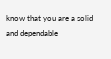know that you are a solid and dependable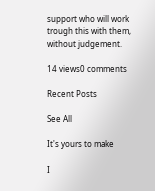support who will work trough this with them, without judgement.

14 views0 comments

Recent Posts

See All

It's yours to make

I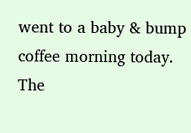went to a baby & bump coffee morning today. The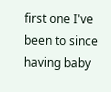first one I've been to since having baby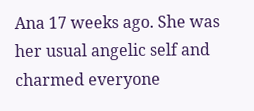Ana 17 weeks ago. She was her usual angelic self and charmed everyone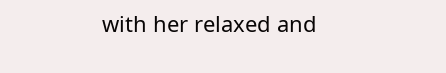with her relaxed and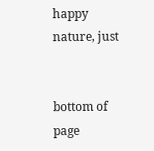happy nature, just


bottom of page